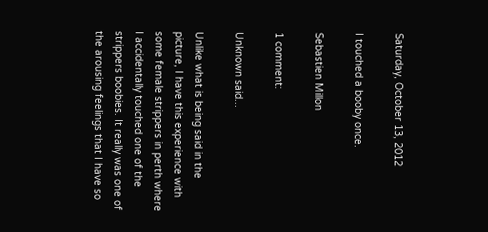Saturday, October 13, 2012

I touched a booby once.

Sebastien Millon

1 comment:

Unknown said...

Unlike what is being said in the picture, I have this experience with some female strippers in perth where I accidentally touched one of the strippers boobies. It really was one of the arousing feelings that I have so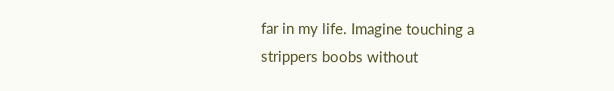far in my life. Imagine touching a strippers boobs without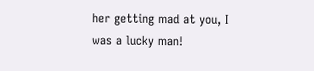her getting mad at you, I was a lucky man!